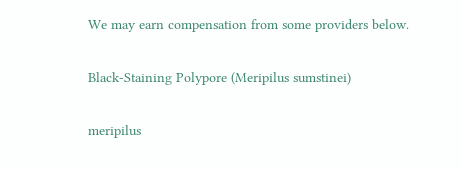We may earn compensation from some providers below.

Black-Staining Polypore (Meripilus sumstinei)

meripilus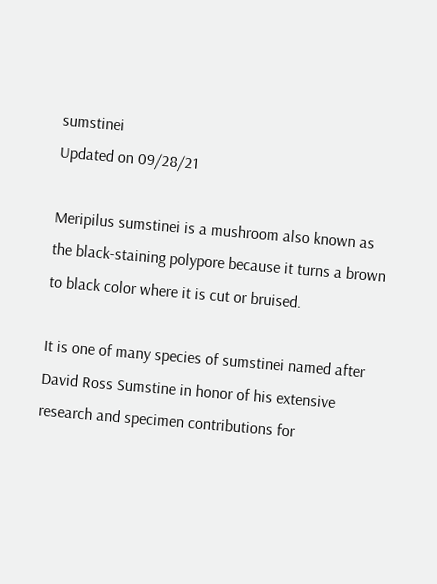sumstinei
Updated on 09/28/21

Meripilus sumstinei is a mushroom also known as the black-staining polypore because it turns a brown to black color where it is cut or bruised.

It is one of many species of sumstinei named after David Ross Sumstine in honor of his extensive research and specimen contributions for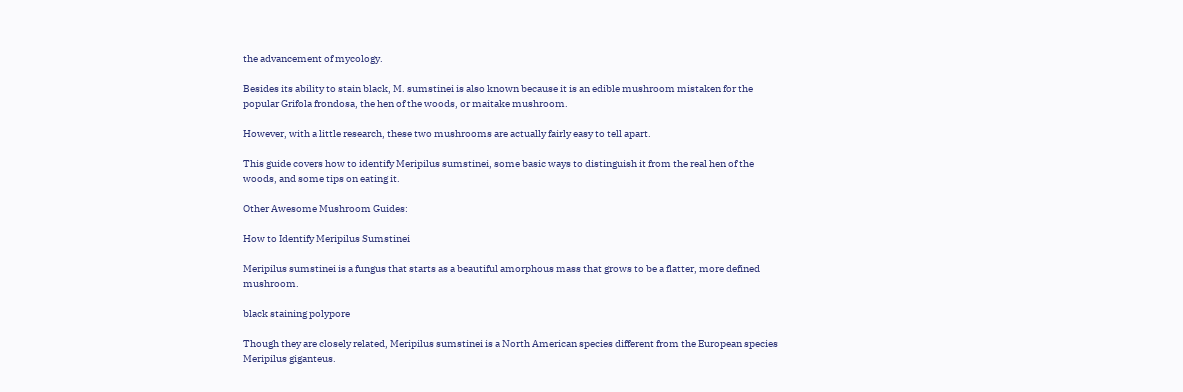the advancement of mycology.

Besides its ability to stain black, M. sumstinei is also known because it is an edible mushroom mistaken for the popular Grifola frondosa, the hen of the woods, or maitake mushroom.

However, with a little research, these two mushrooms are actually fairly easy to tell apart.

This guide covers how to identify Meripilus sumstinei, some basic ways to distinguish it from the real hen of the woods, and some tips on eating it.

Other Awesome Mushroom Guides:

How to Identify Meripilus Sumstinei

Meripilus sumstinei is a fungus that starts as a beautiful amorphous mass that grows to be a flatter, more defined mushroom.

black staining polypore

Though they are closely related, Meripilus sumstinei is a North American species different from the European species Meripilus giganteus.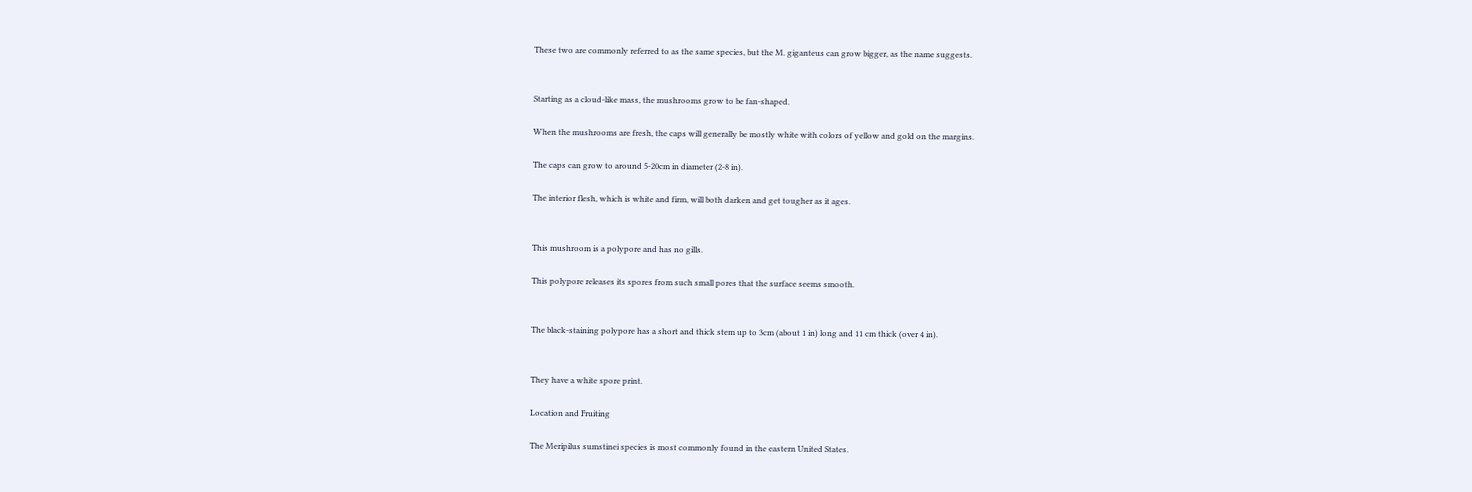These two are commonly referred to as the same species, but the M. giganteus can grow bigger, as the name suggests.


Starting as a cloud-like mass, the mushrooms grow to be fan-shaped.

When the mushrooms are fresh, the caps will generally be mostly white with colors of yellow and gold on the margins.

The caps can grow to around 5-20cm in diameter (2-8 in).

The interior flesh, which is white and firm, will both darken and get tougher as it ages.


This mushroom is a polypore and has no gills.

This polypore releases its spores from such small pores that the surface seems smooth.


The black-staining polypore has a short and thick stem up to 3cm (about 1 in) long and 11 cm thick (over 4 in).


They have a white spore print.

Location and Fruiting

The Meripilus sumstinei species is most commonly found in the eastern United States.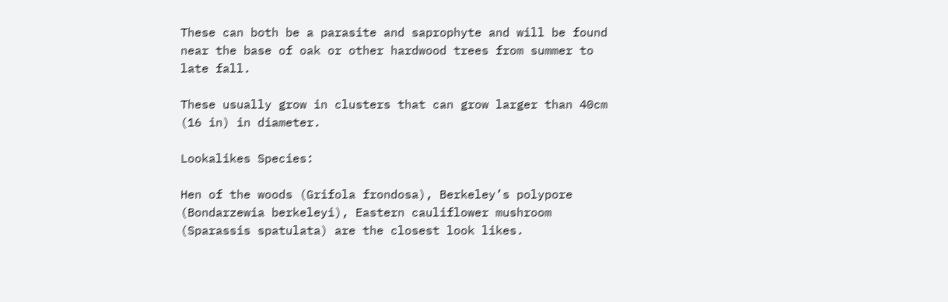These can both be a parasite and saprophyte and will be found near the base of oak or other hardwood trees from summer to late fall.

These usually grow in clusters that can grow larger than 40cm (16 in) in diameter.

Lookalikes Species:

Hen of the woods (Grifola frondosa), Berkeley’s polypore (Bondarzewia berkeleyi), Eastern cauliflower mushroom (Sparassis spatulata) are the closest look likes.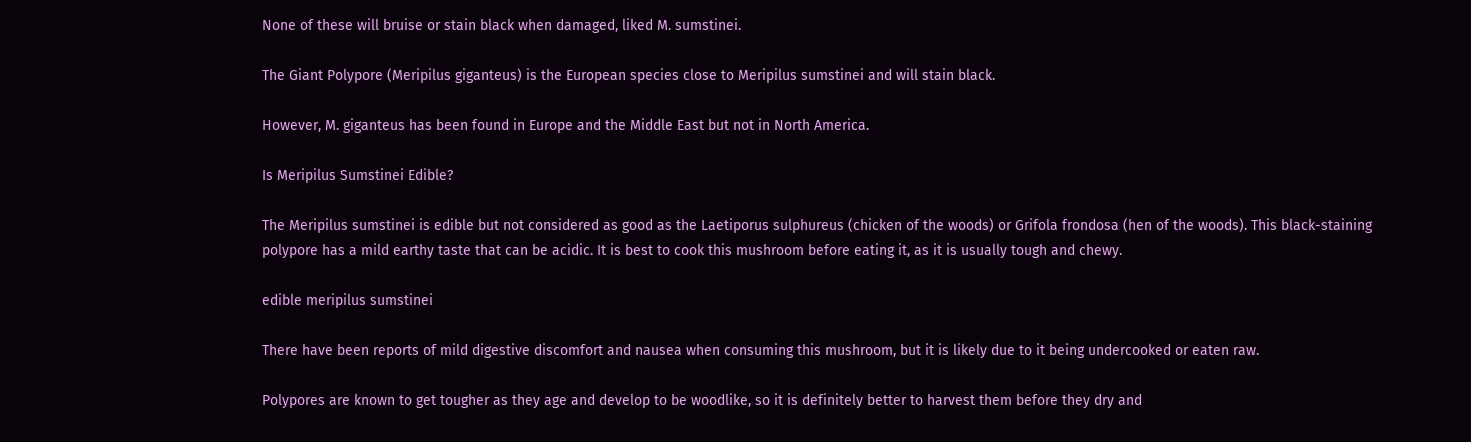None of these will bruise or stain black when damaged, liked M. sumstinei.

The Giant Polypore (Meripilus giganteus) is the European species close to Meripilus sumstinei and will stain black.

However, M. giganteus has been found in Europe and the Middle East but not in North America.

Is Meripilus Sumstinei Edible?

The Meripilus sumstinei is edible but not considered as good as the Laetiporus sulphureus (chicken of the woods) or Grifola frondosa (hen of the woods). This black-staining polypore has a mild earthy taste that can be acidic. It is best to cook this mushroom before eating it, as it is usually tough and chewy.

edible meripilus sumstinei

There have been reports of mild digestive discomfort and nausea when consuming this mushroom, but it is likely due to it being undercooked or eaten raw.

Polypores are known to get tougher as they age and develop to be woodlike, so it is definitely better to harvest them before they dry and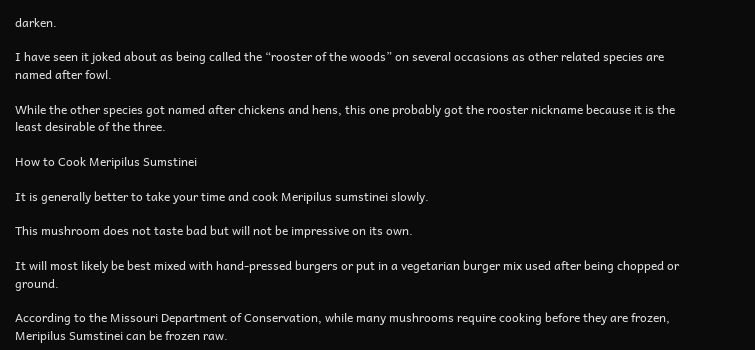darken.

I have seen it joked about as being called the “rooster of the woods” on several occasions as other related species are named after fowl.

While the other species got named after chickens and hens, this one probably got the rooster nickname because it is the least desirable of the three.

How to Cook Meripilus Sumstinei

It is generally better to take your time and cook Meripilus sumstinei slowly.

This mushroom does not taste bad but will not be impressive on its own.

It will most likely be best mixed with hand-pressed burgers or put in a vegetarian burger mix used after being chopped or ground.

According to the Missouri Department of Conservation, while many mushrooms require cooking before they are frozen, Meripilus Sumstinei can be frozen raw.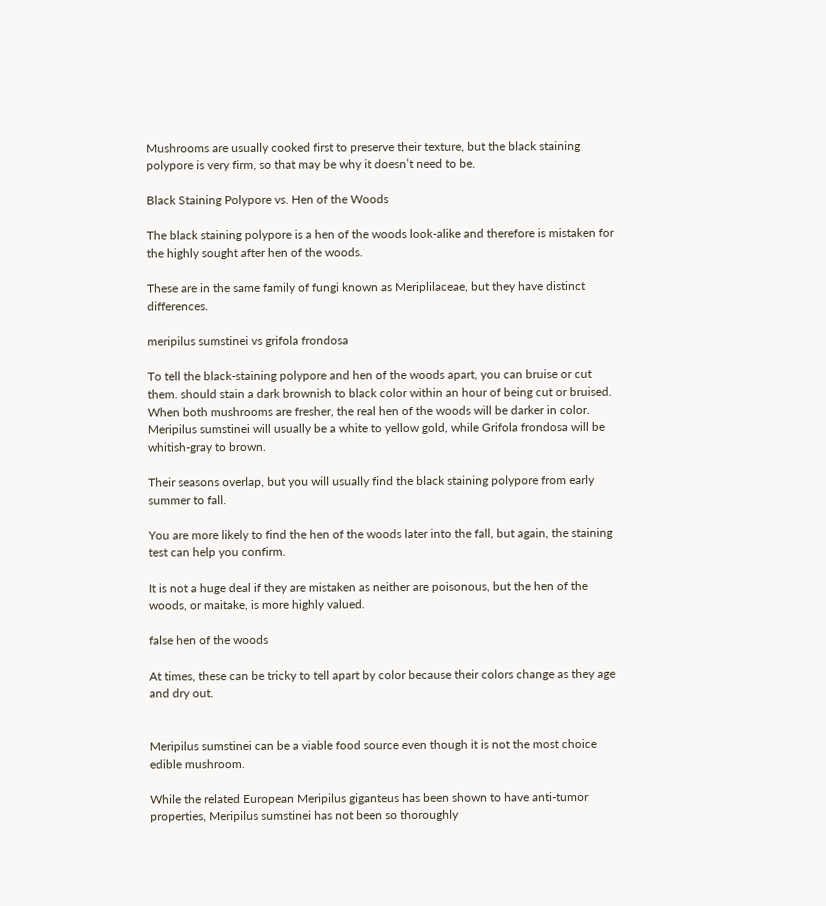Mushrooms are usually cooked first to preserve their texture, but the black staining polypore is very firm, so that may be why it doesn’t need to be.

Black Staining Polypore vs. Hen of the Woods

The black staining polypore is a hen of the woods look-alike and therefore is mistaken for the highly sought after hen of the woods.

These are in the same family of fungi known as Meriplilaceae, but they have distinct differences.

meripilus sumstinei vs grifola frondosa

To tell the black-staining polypore and hen of the woods apart, you can bruise or cut them. should stain a dark brownish to black color within an hour of being cut or bruised. When both mushrooms are fresher, the real hen of the woods will be darker in color. Meripilus sumstinei will usually be a white to yellow gold, while Grifola frondosa will be whitish-gray to brown.

Their seasons overlap, but you will usually find the black staining polypore from early summer to fall.

You are more likely to find the hen of the woods later into the fall, but again, the staining test can help you confirm.

It is not a huge deal if they are mistaken as neither are poisonous, but the hen of the woods, or maitake, is more highly valued.

false hen of the woods

At times, these can be tricky to tell apart by color because their colors change as they age and dry out.


Meripilus sumstinei can be a viable food source even though it is not the most choice edible mushroom.

While the related European Meripilus giganteus has been shown to have anti-tumor properties, Meripilus sumstinei has not been so thoroughly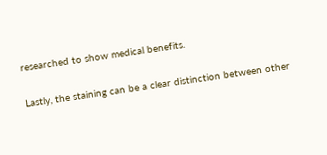researched to show medical benefits.

Lastly, the staining can be a clear distinction between other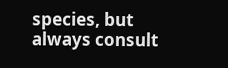species, but always consult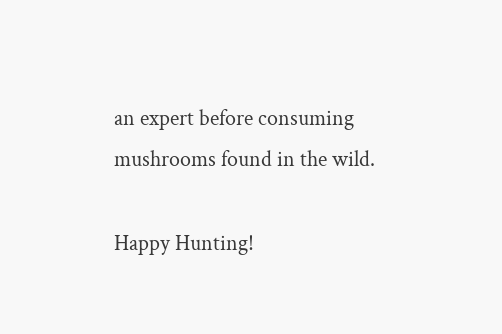an expert before consuming mushrooms found in the wild.

Happy Hunting!